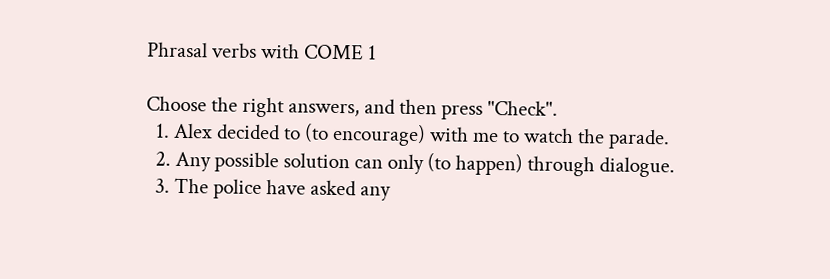Phrasal verbs with COME 1

Choose the right answers, and then press "Check".
  1. Alex decided to (to encourage) with me to watch the parade.
  2. Any possible solution can only (to happen) through dialogue.
  3. The police have asked any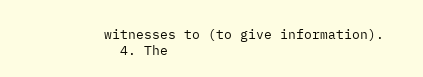witnesses to (to give information).
  4. The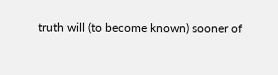truth will (to become known) sooner of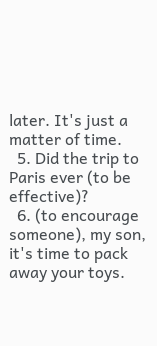later. It's just a matter of time.
  5. Did the trip to Paris ever (to be effective)?
  6. (to encourage someone), my son, it's time to pack away your toys.